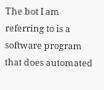The bot I am referring to is a software program that does automated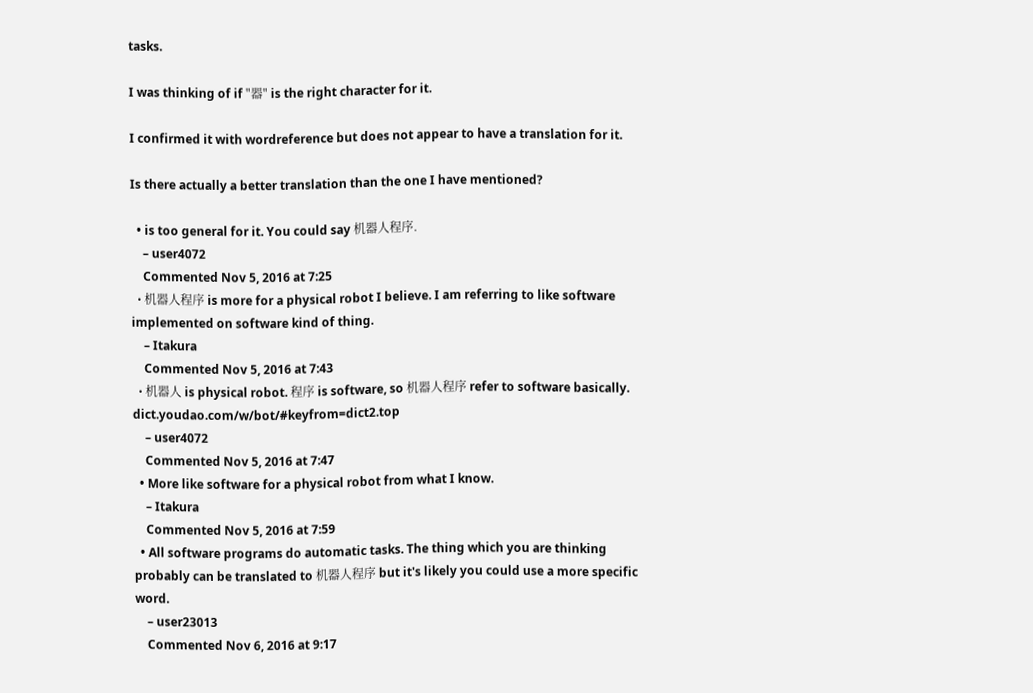tasks.

I was thinking of if "器" is the right character for it.

I confirmed it with wordreference but does not appear to have a translation for it.

Is there actually a better translation than the one I have mentioned?

  • is too general for it. You could say 机器人程序.
    – user4072
    Commented Nov 5, 2016 at 7:25
  • 机器人程序 is more for a physical robot I believe. I am referring to like software implemented on software kind of thing.
    – Itakura
    Commented Nov 5, 2016 at 7:43
  • 机器人 is physical robot. 程序 is software, so 机器人程序 refer to software basically. dict.youdao.com/w/bot/#keyfrom=dict2.top
    – user4072
    Commented Nov 5, 2016 at 7:47
  • More like software for a physical robot from what I know.
    – Itakura
    Commented Nov 5, 2016 at 7:59
  • All software programs do automatic tasks. The thing which you are thinking probably can be translated to 机器人程序 but it's likely you could use a more specific word.
    – user23013
    Commented Nov 6, 2016 at 9:17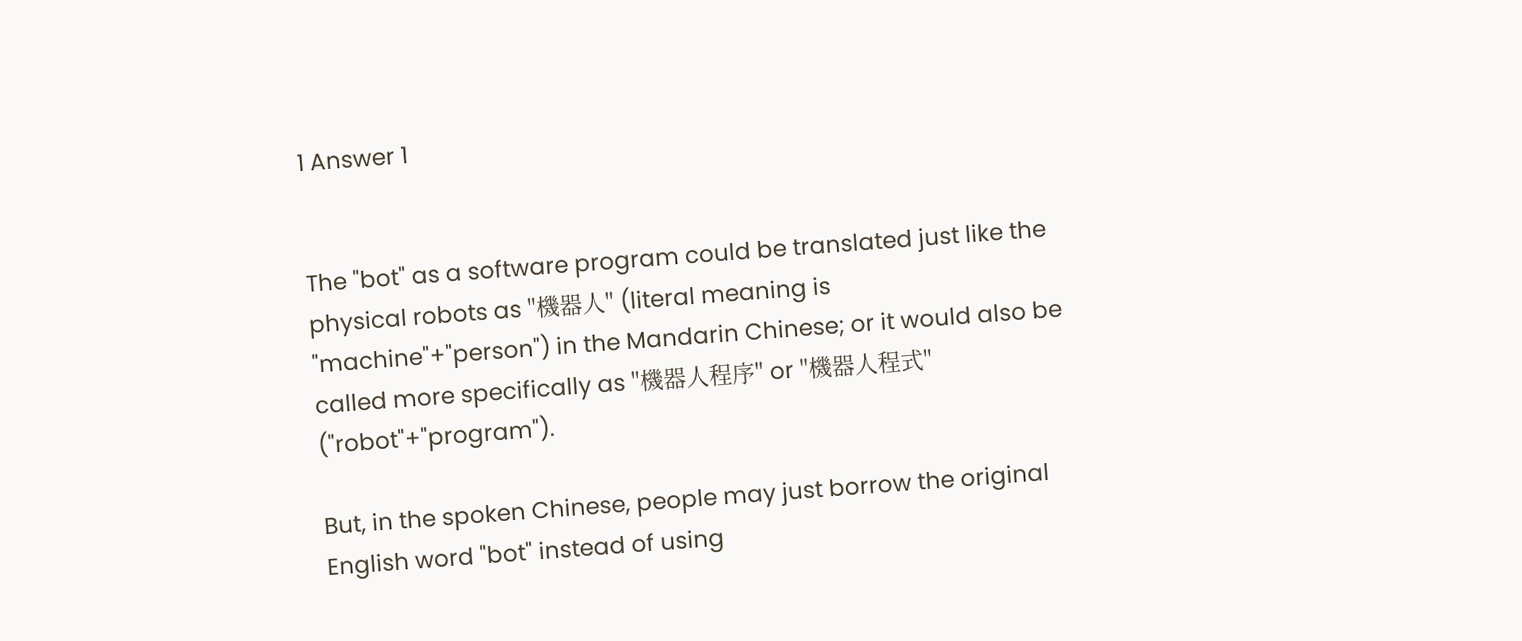1 Answer 1


The "bot" as a software program could be translated just like the physical robots as "機器人" (literal meaning is "machine"+"person") in the Mandarin Chinese; or it would also be called more specifically as "機器人程序" or "機器人程式" ("robot"+"program").

But, in the spoken Chinese, people may just borrow the original English word "bot" instead of using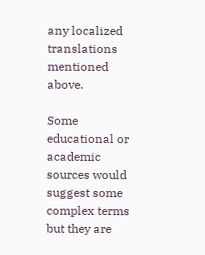any localized translations mentioned above.

Some educational or academic sources would suggest some complex terms but they are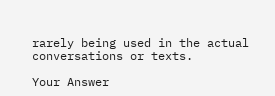rarely being used in the actual conversations or texts.

Your Answer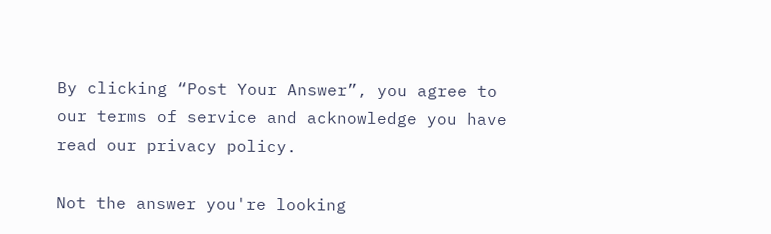By clicking “Post Your Answer”, you agree to our terms of service and acknowledge you have read our privacy policy.

Not the answer you're looking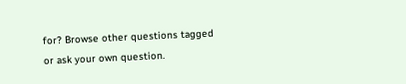for? Browse other questions tagged or ask your own question.